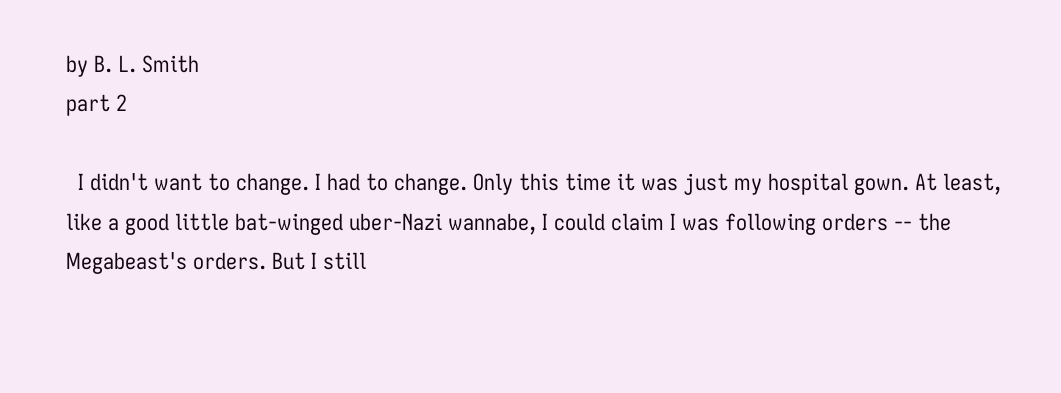by B. L. Smith
part 2

  I didn't want to change. I had to change. Only this time it was just my hospital gown. At least, like a good little bat-winged uber-Nazi wannabe, I could claim I was following orders -- the Megabeast's orders. But I still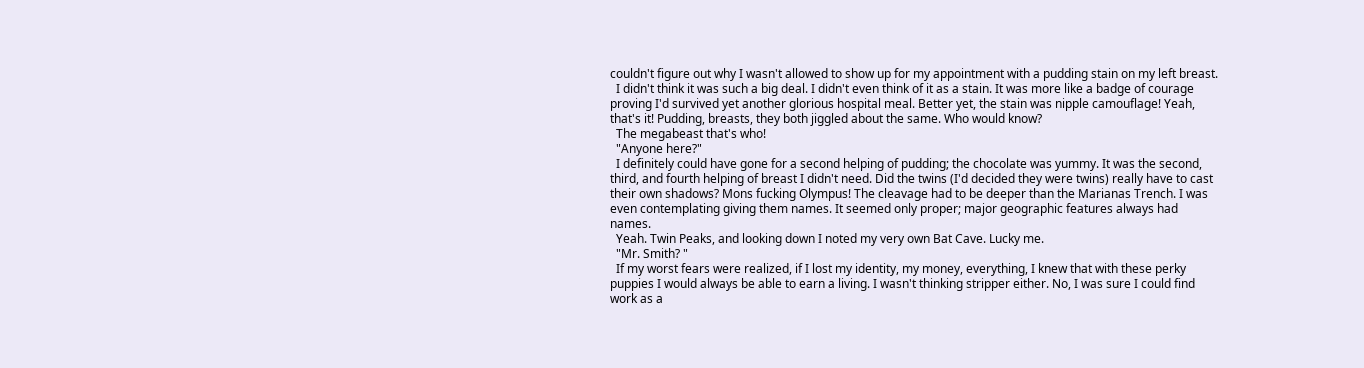couldn't figure out why I wasn't allowed to show up for my appointment with a pudding stain on my left breast.
  I didn't think it was such a big deal. I didn't even think of it as a stain. It was more like a badge of courage proving I'd survived yet another glorious hospital meal. Better yet, the stain was nipple camouflage! Yeah, that's it! Pudding, breasts, they both jiggled about the same. Who would know?
  The megabeast that's who!
  "Anyone here?"
  I definitely could have gone for a second helping of pudding; the chocolate was yummy. It was the second, third, and fourth helping of breast I didn't need. Did the twins (I'd decided they were twins) really have to cast their own shadows? Mons fucking Olympus! The cleavage had to be deeper than the Marianas Trench. I was even contemplating giving them names. It seemed only proper; major geographic features always had names.
  Yeah. Twin Peaks, and looking down I noted my very own Bat Cave. Lucky me.
  "Mr. Smith? "
  If my worst fears were realized, if I lost my identity, my money, everything, I knew that with these perky puppies I would always be able to earn a living. I wasn't thinking stripper either. No, I was sure I could find work as a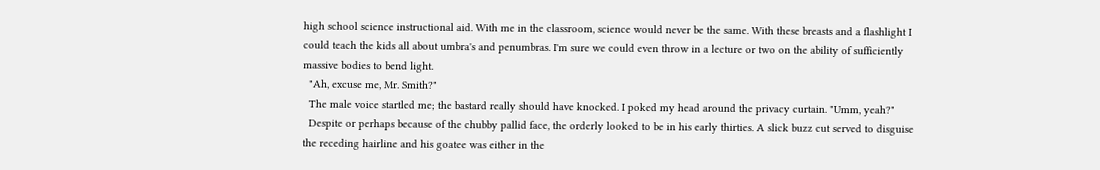high school science instructional aid. With me in the classroom, science would never be the same. With these breasts and a flashlight I could teach the kids all about umbra's and penumbras. I'm sure we could even throw in a lecture or two on the ability of sufficiently massive bodies to bend light.
  "Ah, excuse me, Mr. Smith?"
  The male voice startled me; the bastard really should have knocked. I poked my head around the privacy curtain. "Umm, yeah?"
  Despite or perhaps because of the chubby pallid face, the orderly looked to be in his early thirties. A slick buzz cut served to disguise the receding hairline and his goatee was either in the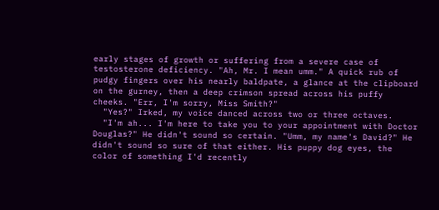early stages of growth or suffering from a severe case of testosterone deficiency. "Ah, Mr. I mean umm." A quick rub of pudgy fingers over his nearly baldpate, a glance at the clipboard on the gurney, then a deep crimson spread across his puffy cheeks. "Err, I'm sorry, Miss Smith?"
  "Yes?" Irked, my voice danced across two or three octaves.
  "I'm ah... I'm here to take you to your appointment with Doctor Douglas?" He didn't sound so certain. "Umm, my name's David?" He didn't sound so sure of that either. His puppy dog eyes, the color of something I'd recently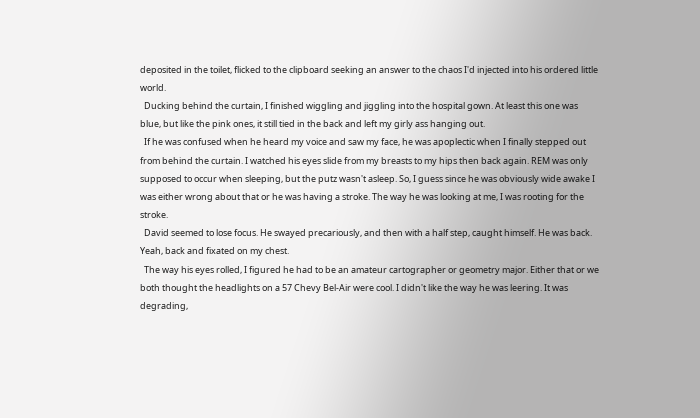deposited in the toilet, flicked to the clipboard seeking an answer to the chaos I'd injected into his ordered little world.
  Ducking behind the curtain, I finished wiggling and jiggling into the hospital gown. At least this one was blue, but like the pink ones, it still tied in the back and left my girly ass hanging out.
  If he was confused when he heard my voice and saw my face, he was apoplectic when I finally stepped out from behind the curtain. I watched his eyes slide from my breasts to my hips then back again. REM was only supposed to occur when sleeping, but the putz wasn't asleep. So, I guess since he was obviously wide awake I was either wrong about that or he was having a stroke. The way he was looking at me, I was rooting for the stroke.
  David seemed to lose focus. He swayed precariously, and then with a half step, caught himself. He was back. Yeah, back and fixated on my chest.
  The way his eyes rolled, I figured he had to be an amateur cartographer or geometry major. Either that or we both thought the headlights on a 57 Chevy Bel-Air were cool. I didn't like the way he was leering. It was degrading,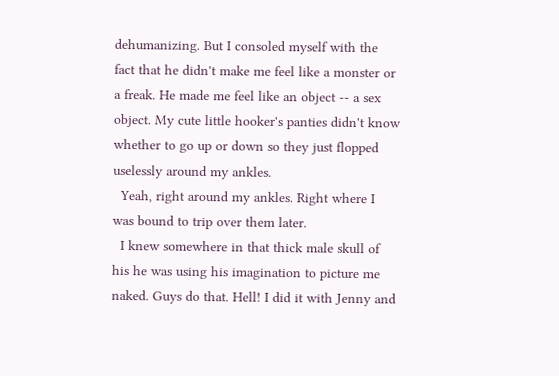dehumanizing. But I consoled myself with the fact that he didn't make me feel like a monster or a freak. He made me feel like an object -- a sex object. My cute little hooker's panties didn't know whether to go up or down so they just flopped uselessly around my ankles.
  Yeah, right around my ankles. Right where I was bound to trip over them later.
  I knew somewhere in that thick male skull of his he was using his imagination to picture me naked. Guys do that. Hell! I did it with Jenny and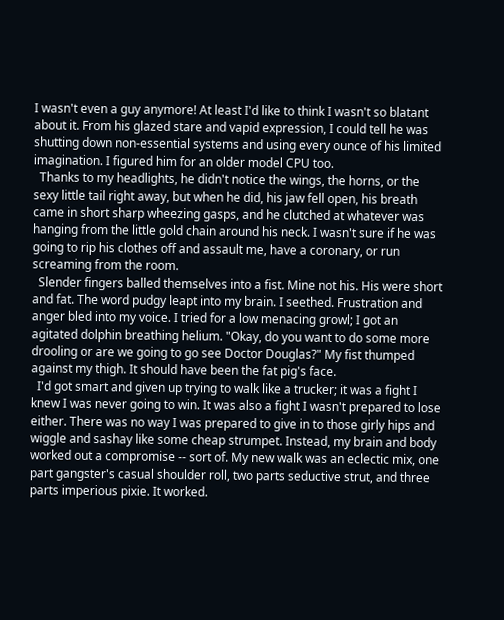I wasn't even a guy anymore! At least I'd like to think I wasn't so blatant about it. From his glazed stare and vapid expression, I could tell he was shutting down non-essential systems and using every ounce of his limited imagination. I figured him for an older model CPU too.
  Thanks to my headlights, he didn't notice the wings, the horns, or the sexy little tail right away, but when he did, his jaw fell open, his breath came in short sharp wheezing gasps, and he clutched at whatever was hanging from the little gold chain around his neck. I wasn't sure if he was going to rip his clothes off and assault me, have a coronary, or run screaming from the room.
  Slender fingers balled themselves into a fist. Mine not his. His were short and fat. The word pudgy leapt into my brain. I seethed. Frustration and anger bled into my voice. I tried for a low menacing growl; I got an agitated dolphin breathing helium. "Okay, do you want to do some more drooling or are we going to go see Doctor Douglas?" My fist thumped against my thigh. It should have been the fat pig's face.
  I'd got smart and given up trying to walk like a trucker; it was a fight I knew I was never going to win. It was also a fight I wasn't prepared to lose either. There was no way I was prepared to give in to those girly hips and wiggle and sashay like some cheap strumpet. Instead, my brain and body worked out a compromise -- sort of. My new walk was an eclectic mix, one part gangster's casual shoulder roll, two parts seductive strut, and three parts imperious pixie. It worked.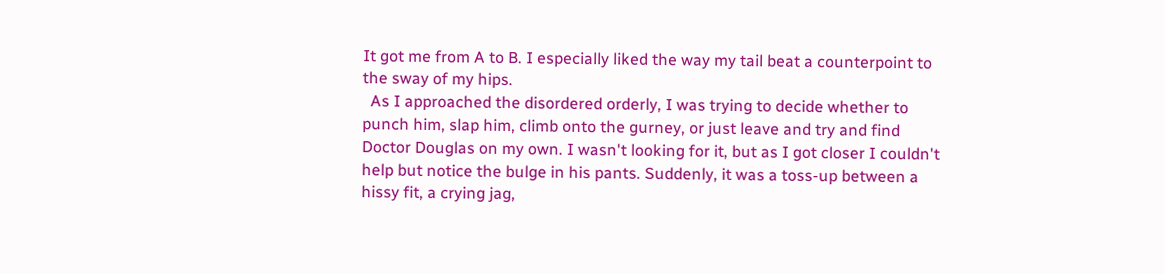It got me from A to B. I especially liked the way my tail beat a counterpoint to the sway of my hips.
  As I approached the disordered orderly, I was trying to decide whether to punch him, slap him, climb onto the gurney, or just leave and try and find Doctor Douglas on my own. I wasn't looking for it, but as I got closer I couldn't help but notice the bulge in his pants. Suddenly, it was a toss-up between a hissy fit, a crying jag,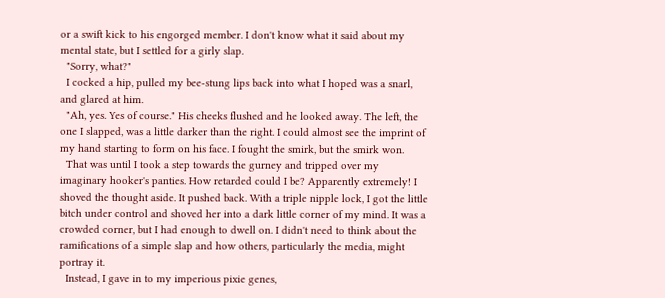or a swift kick to his engorged member. I don't know what it said about my mental state, but I settled for a girly slap.
  "Sorry, what?"
  I cocked a hip, pulled my bee-stung lips back into what I hoped was a snarl, and glared at him.
  "Ah, yes. Yes of course." His cheeks flushed and he looked away. The left, the one I slapped, was a little darker than the right. I could almost see the imprint of my hand starting to form on his face. I fought the smirk, but the smirk won.
  That was until I took a step towards the gurney and tripped over my imaginary hooker's panties. How retarded could I be? Apparently extremely! I shoved the thought aside. It pushed back. With a triple nipple lock, I got the little bitch under control and shoved her into a dark little corner of my mind. It was a crowded corner, but I had enough to dwell on. I didn't need to think about the ramifications of a simple slap and how others, particularly the media, might portray it.
  Instead, I gave in to my imperious pixie genes,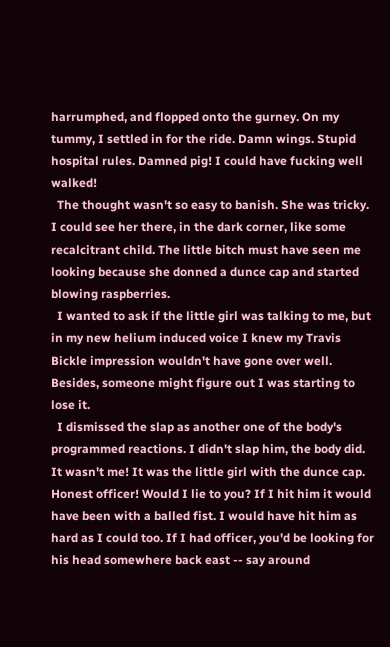harrumphed, and flopped onto the gurney. On my tummy, I settled in for the ride. Damn wings. Stupid hospital rules. Damned pig! I could have fucking well walked!
  The thought wasn't so easy to banish. She was tricky. I could see her there, in the dark corner, like some recalcitrant child. The little bitch must have seen me looking because she donned a dunce cap and started blowing raspberries.
  I wanted to ask if the little girl was talking to me, but in my new helium induced voice I knew my Travis Bickle impression wouldn't have gone over well. Besides, someone might figure out I was starting to lose it.
  I dismissed the slap as another one of the body's programmed reactions. I didn't slap him, the body did. It wasn't me! It was the little girl with the dunce cap. Honest officer! Would I lie to you? If I hit him it would have been with a balled fist. I would have hit him as hard as I could too. If I had officer, you'd be looking for his head somewhere back east -- say around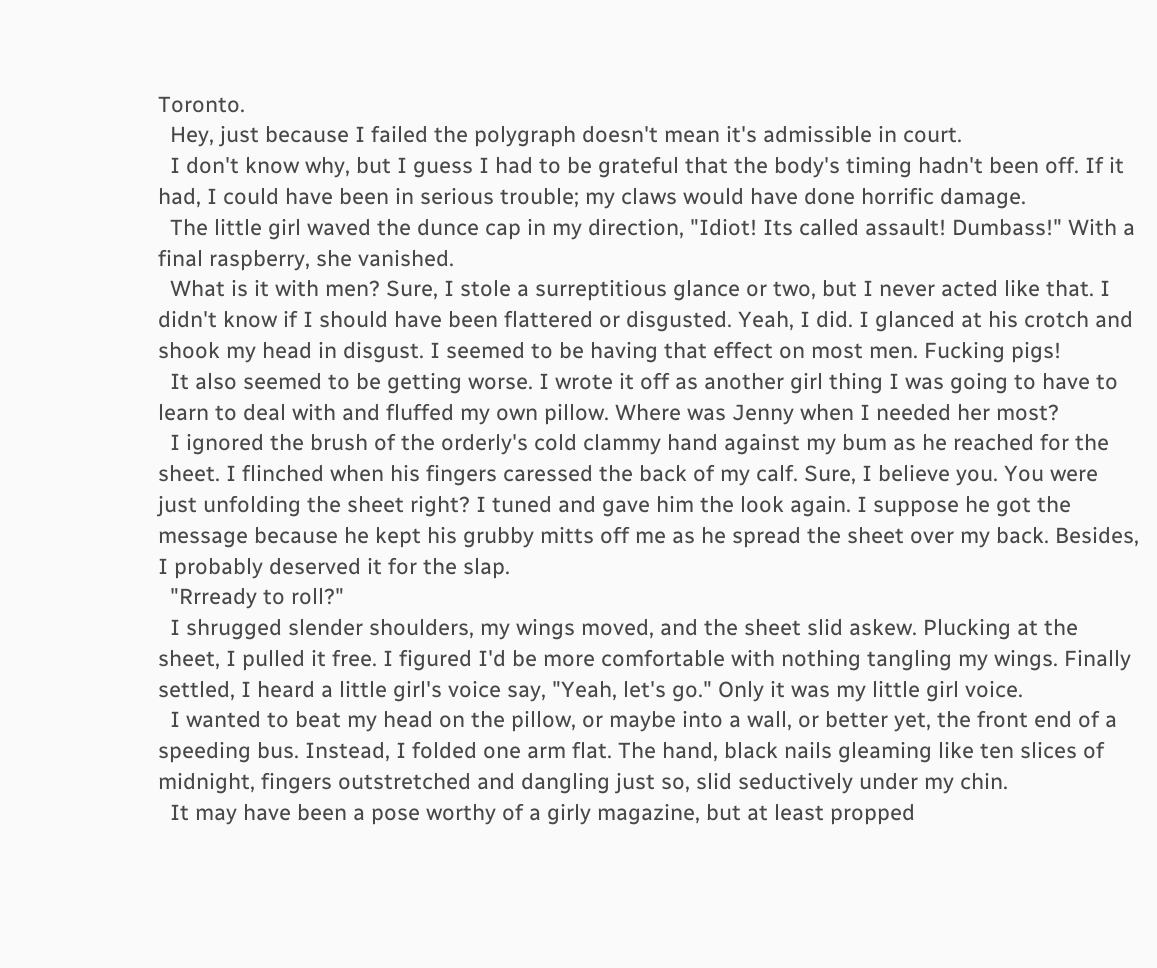Toronto.
  Hey, just because I failed the polygraph doesn't mean it's admissible in court.
  I don't know why, but I guess I had to be grateful that the body's timing hadn't been off. If it had, I could have been in serious trouble; my claws would have done horrific damage.
  The little girl waved the dunce cap in my direction, "Idiot! Its called assault! Dumbass!" With a final raspberry, she vanished.
  What is it with men? Sure, I stole a surreptitious glance or two, but I never acted like that. I didn't know if I should have been flattered or disgusted. Yeah, I did. I glanced at his crotch and shook my head in disgust. I seemed to be having that effect on most men. Fucking pigs!
  It also seemed to be getting worse. I wrote it off as another girl thing I was going to have to learn to deal with and fluffed my own pillow. Where was Jenny when I needed her most?
  I ignored the brush of the orderly's cold clammy hand against my bum as he reached for the sheet. I flinched when his fingers caressed the back of my calf. Sure, I believe you. You were just unfolding the sheet right? I tuned and gave him the look again. I suppose he got the message because he kept his grubby mitts off me as he spread the sheet over my back. Besides, I probably deserved it for the slap.
  "Rrready to roll?"
  I shrugged slender shoulders, my wings moved, and the sheet slid askew. Plucking at the sheet, I pulled it free. I figured I'd be more comfortable with nothing tangling my wings. Finally settled, I heard a little girl's voice say, "Yeah, let's go." Only it was my little girl voice.
  I wanted to beat my head on the pillow, or maybe into a wall, or better yet, the front end of a speeding bus. Instead, I folded one arm flat. The hand, black nails gleaming like ten slices of midnight, fingers outstretched and dangling just so, slid seductively under my chin.
  It may have been a pose worthy of a girly magazine, but at least propped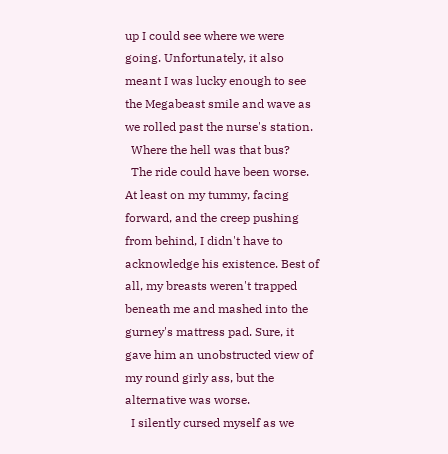up I could see where we were going. Unfortunately, it also meant I was lucky enough to see the Megabeast smile and wave as we rolled past the nurse's station.
  Where the hell was that bus?
  The ride could have been worse. At least on my tummy, facing forward, and the creep pushing from behind, I didn't have to acknowledge his existence. Best of all, my breasts weren't trapped beneath me and mashed into the gurney's mattress pad. Sure, it gave him an unobstructed view of my round girly ass, but the alternative was worse.
  I silently cursed myself as we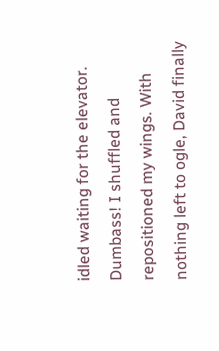idled waiting for the elevator. Dumbass! I shuffled and repositioned my wings. With nothing left to ogle, David finally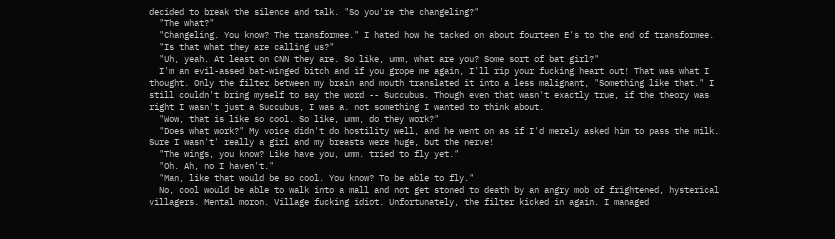decided to break the silence and talk. "So you're the changeling?"
  "The what?"
  "Changeling. You know? The transformee." I hated how he tacked on about fourteen E's to the end of transformee.
  "Is that what they are calling us?"
  "Uh, yeah. At least on CNN they are. So like, umm, what are you? Some sort of bat girl?"
  I'm an evil-assed bat-winged bitch and if you grope me again, I'll rip your fucking heart out! That was what I thought. Only the filter between my brain and mouth translated it into a less malignant, "Something like that." I still couldn't bring myself to say the word -- Succubus. Though even that wasn't exactly true, if the theory was right I wasn't just a Succubus, I was a. not something I wanted to think about.
  "Wow, that is like so cool. So like, umm, do they work?"
  "Does what work?" My voice didn't do hostility well, and he went on as if I'd merely asked him to pass the milk. Sure I wasn't' really a girl and my breasts were huge, but the nerve!
  "The wings, you know? Like have you, umm. tried to fly yet."
  "Oh. Ah, no I haven't."
  "Man, like that would be so cool. You know? To be able to fly."
  No, cool would be able to walk into a mall and not get stoned to death by an angry mob of frightened, hysterical villagers. Mental moron. Village fucking idiot. Unfortunately, the filter kicked in again. I managed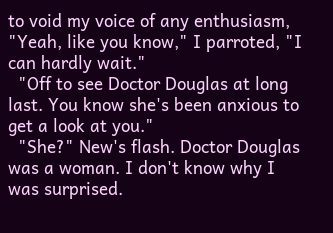to void my voice of any enthusiasm, "Yeah, like you know," I parroted, "I can hardly wait."
  "Off to see Doctor Douglas at long last. You know she's been anxious to get a look at you."
  "She?" New's flash. Doctor Douglas was a woman. I don't know why I was surprised.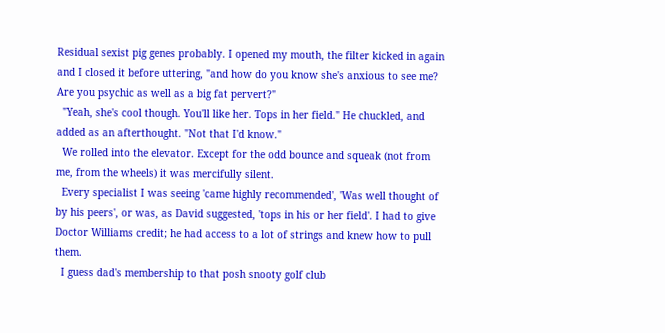Residual sexist pig genes probably. I opened my mouth, the filter kicked in again and I closed it before uttering, "and how do you know she's anxious to see me? Are you psychic as well as a big fat pervert?"
  "Yeah, she's cool though. You'll like her. Tops in her field." He chuckled, and added as an afterthought. "Not that I'd know."
  We rolled into the elevator. Except for the odd bounce and squeak (not from me, from the wheels) it was mercifully silent.
  Every specialist I was seeing 'came highly recommended', 'Was well thought of by his peers', or was, as David suggested, 'tops in his or her field'. I had to give Doctor Williams credit; he had access to a lot of strings and knew how to pull them.
  I guess dad's membership to that posh snooty golf club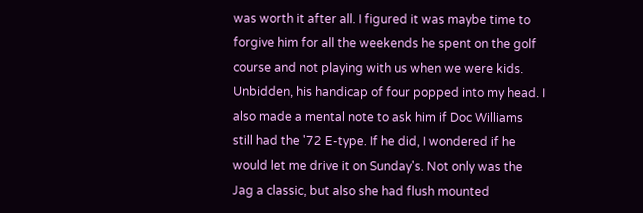was worth it after all. I figured it was maybe time to forgive him for all the weekends he spent on the golf course and not playing with us when we were kids. Unbidden, his handicap of four popped into my head. I also made a mental note to ask him if Doc Williams still had the '72 E-type. If he did, I wondered if he would let me drive it on Sunday's. Not only was the Jag a classic, but also she had flush mounted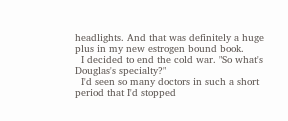headlights. And that was definitely a huge plus in my new estrogen bound book.
  I decided to end the cold war. "So what's Douglas's specialty?"
  I'd seen so many doctors in such a short period that I'd stopped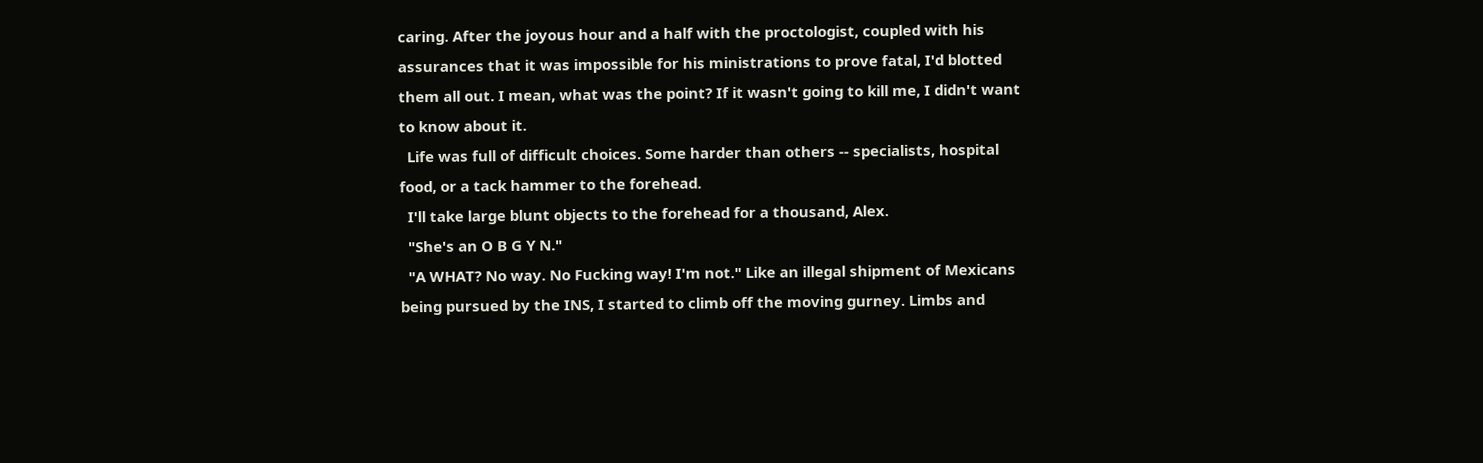caring. After the joyous hour and a half with the proctologist, coupled with his assurances that it was impossible for his ministrations to prove fatal, I'd blotted them all out. I mean, what was the point? If it wasn't going to kill me, I didn't want to know about it.
  Life was full of difficult choices. Some harder than others -- specialists, hospital food, or a tack hammer to the forehead.
  I'll take large blunt objects to the forehead for a thousand, Alex.
  "She's an O B G Y N."
  "A WHAT? No way. No Fucking way! I'm not." Like an illegal shipment of Mexicans being pursued by the INS, I started to climb off the moving gurney. Limbs and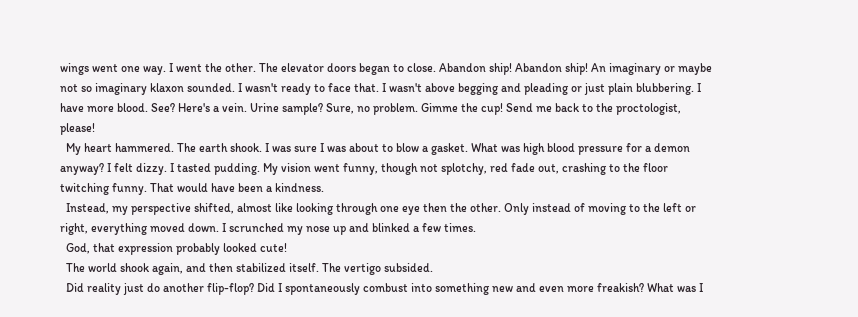wings went one way. I went the other. The elevator doors began to close. Abandon ship! Abandon ship! An imaginary or maybe not so imaginary klaxon sounded. I wasn't ready to face that. I wasn't above begging and pleading or just plain blubbering. I have more blood. See? Here's a vein. Urine sample? Sure, no problem. Gimme the cup! Send me back to the proctologist, please!
  My heart hammered. The earth shook. I was sure I was about to blow a gasket. What was high blood pressure for a demon anyway? I felt dizzy. I tasted pudding. My vision went funny, though not splotchy, red fade out, crashing to the floor twitching funny. That would have been a kindness.
  Instead, my perspective shifted, almost like looking through one eye then the other. Only instead of moving to the left or right, everything moved down. I scrunched my nose up and blinked a few times.
  God, that expression probably looked cute!
  The world shook again, and then stabilized itself. The vertigo subsided.
  Did reality just do another flip-flop? Did I spontaneously combust into something new and even more freakish? What was I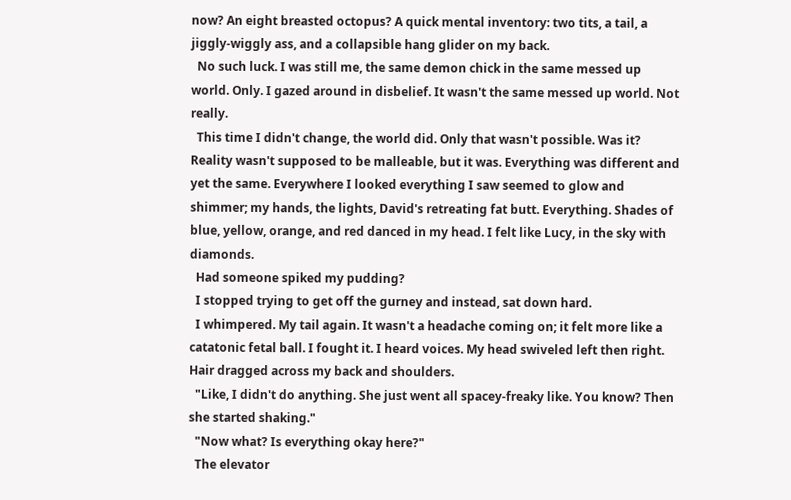now? An eight breasted octopus? A quick mental inventory: two tits, a tail, a jiggly-wiggly ass, and a collapsible hang glider on my back.
  No such luck. I was still me, the same demon chick in the same messed up world. Only. I gazed around in disbelief. It wasn't the same messed up world. Not really.
  This time I didn't change, the world did. Only that wasn't possible. Was it? Reality wasn't supposed to be malleable, but it was. Everything was different and yet the same. Everywhere I looked everything I saw seemed to glow and shimmer; my hands, the lights, David's retreating fat butt. Everything. Shades of blue, yellow, orange, and red danced in my head. I felt like Lucy, in the sky with diamonds.
  Had someone spiked my pudding?
  I stopped trying to get off the gurney and instead, sat down hard.
  I whimpered. My tail again. It wasn't a headache coming on; it felt more like a catatonic fetal ball. I fought it. I heard voices. My head swiveled left then right. Hair dragged across my back and shoulders.
  "Like, I didn't do anything. She just went all spacey-freaky like. You know? Then she started shaking."
  "Now what? Is everything okay here?"
  The elevator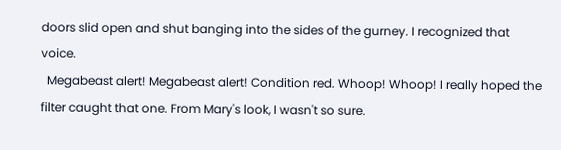doors slid open and shut banging into the sides of the gurney. I recognized that voice.
  Megabeast alert! Megabeast alert! Condition red. Whoop! Whoop! I really hoped the filter caught that one. From Mary's look, I wasn't so sure.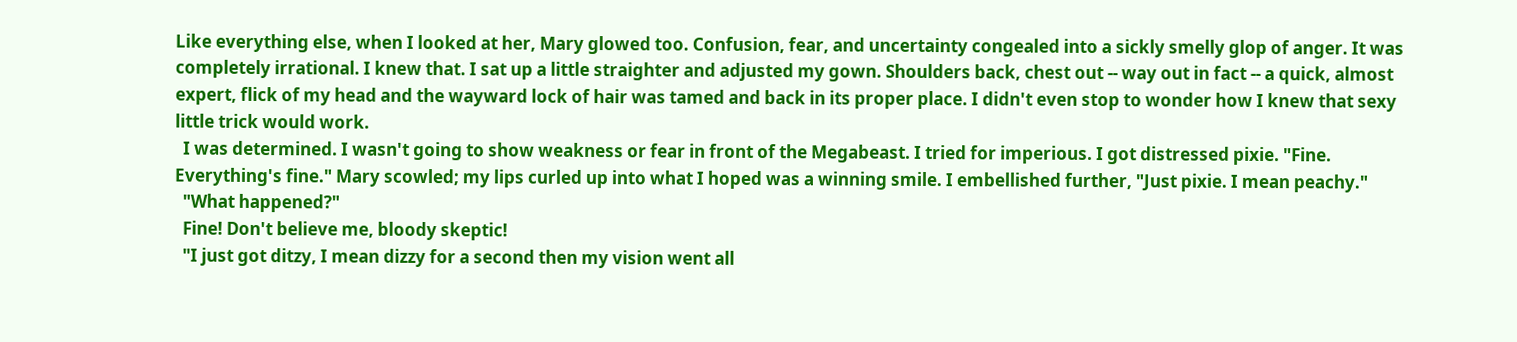Like everything else, when I looked at her, Mary glowed too. Confusion, fear, and uncertainty congealed into a sickly smelly glop of anger. It was completely irrational. I knew that. I sat up a little straighter and adjusted my gown. Shoulders back, chest out -- way out in fact -- a quick, almost expert, flick of my head and the wayward lock of hair was tamed and back in its proper place. I didn't even stop to wonder how I knew that sexy little trick would work.
  I was determined. I wasn't going to show weakness or fear in front of the Megabeast. I tried for imperious. I got distressed pixie. "Fine. Everything's fine." Mary scowled; my lips curled up into what I hoped was a winning smile. I embellished further, "Just pixie. I mean peachy."
  "What happened?"
  Fine! Don't believe me, bloody skeptic!
  "I just got ditzy, I mean dizzy for a second then my vision went all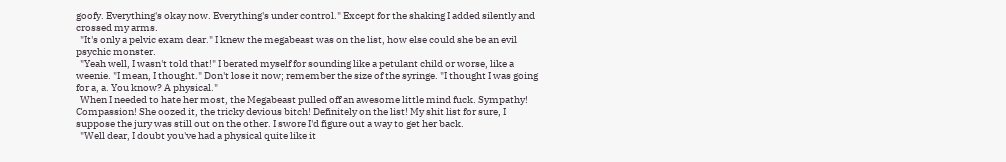goofy. Everything's okay now. Everything's under control." Except for the shaking I added silently and crossed my arms.
  "It's only a pelvic exam dear." I knew the megabeast was on the list, how else could she be an evil psychic monster.
  "Yeah well, I wasn't told that!" I berated myself for sounding like a petulant child or worse, like a weenie. "I mean, I thought." Don't lose it now; remember the size of the syringe. "I thought I was going for a, a. You know? A physical."
  When I needed to hate her most, the Megabeast pulled off an awesome little mind fuck. Sympathy! Compassion! She oozed it, the tricky devious bitch! Definitely on the list! My shit list for sure, I suppose the jury was still out on the other. I swore I'd figure out a way to get her back.
  "Well dear, I doubt you've had a physical quite like it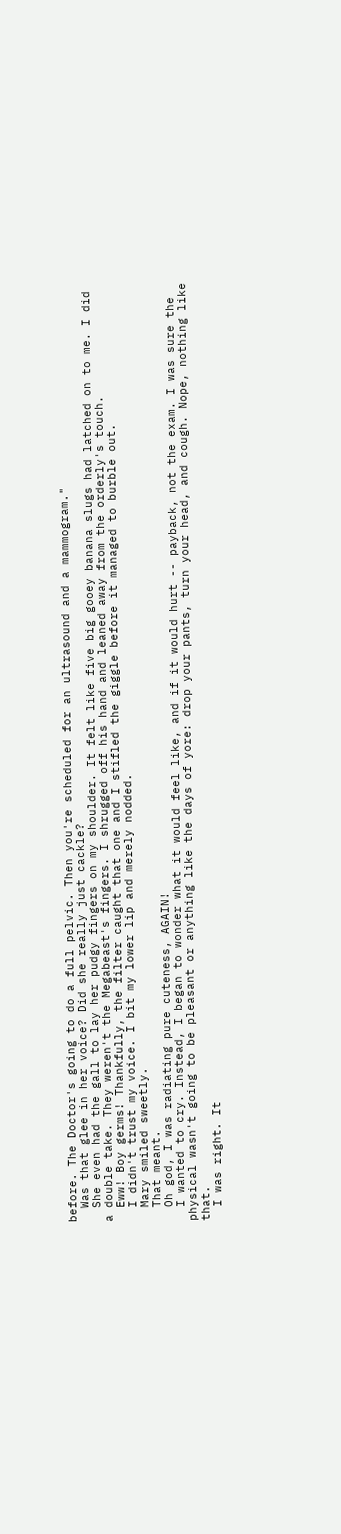before. The Doctor's going to do a full pelvic. Then you're scheduled for an ultrasound and a mammogram."
  Was that glee in her voice? Did she really just cackle?
  She even had the gall to lay her pudgy fingers on my shoulder. It felt like five big gooey banana slugs had latched on to me. I did a double take. They weren't the Megabeast's fingers. I shrugged off his hand and leaned away from the orderly's touch.
  Eww! Boy germs! Thankfully, the filter caught that one and I stifled the giggle before it managed to burble out.
  I didn't trust my voice. I bit my lower lip and merely nodded.
  Mary smiled sweetly.
  That meant.
  Oh god, I was radiating pure cuteness, AGAIN!
  I wanted to cry. Instead, I began to wonder what it would feel like, and if it would hurt -- payback, not the exam. I was sure the physical wasn't going to be pleasant or anything like the days of yore: drop your pants, turn your head, and cough. Nope, nothing like that.
  I was right. It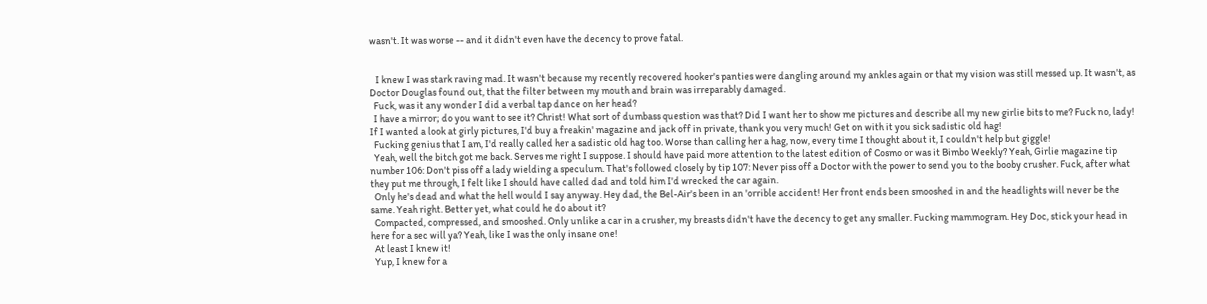wasn't. It was worse -- and it didn't even have the decency to prove fatal.


   I knew I was stark raving mad. It wasn't because my recently recovered hooker's panties were dangling around my ankles again or that my vision was still messed up. It wasn't, as Doctor Douglas found out, that the filter between my mouth and brain was irreparably damaged.
  Fuck, was it any wonder I did a verbal tap dance on her head?
  I have a mirror; do you want to see it? Christ! What sort of dumbass question was that? Did I want her to show me pictures and describe all my new girlie bits to me? Fuck no, lady! If I wanted a look at girly pictures, I'd buy a freakin' magazine and jack off in private, thank you very much! Get on with it you sick sadistic old hag!
  Fucking genius that I am, I'd really called her a sadistic old hag too. Worse than calling her a hag, now, every time I thought about it, I couldn't help but giggle!
  Yeah, well the bitch got me back. Serves me right I suppose. I should have paid more attention to the latest edition of Cosmo or was it Bimbo Weekly? Yeah, Girlie magazine tip number 106: Don't piss off a lady wielding a speculum. That's followed closely by tip 107: Never piss off a Doctor with the power to send you to the booby crusher. Fuck, after what they put me through, I felt like I should have called dad and told him I'd wrecked the car again.
  Only he's dead and what the hell would I say anyway. Hey dad, the Bel-Air's been in an 'orrible accident! Her front ends been smooshed in and the headlights will never be the same. Yeah right. Better yet, what could he do about it?
  Compacted, compressed, and smooshed. Only unlike a car in a crusher, my breasts didn't have the decency to get any smaller. Fucking mammogram. Hey Doc, stick your head in here for a sec will ya? Yeah, like I was the only insane one!
  At least I knew it!
  Yup, I knew for a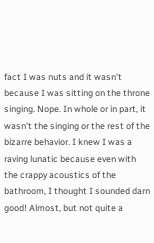fact I was nuts and it wasn't because I was sitting on the throne singing. Nope. In whole or in part, it wasn't the singing or the rest of the bizarre behavior. I knew I was a raving lunatic because even with the crappy acoustics of the bathroom, I thought I sounded darn good! Almost, but not quite a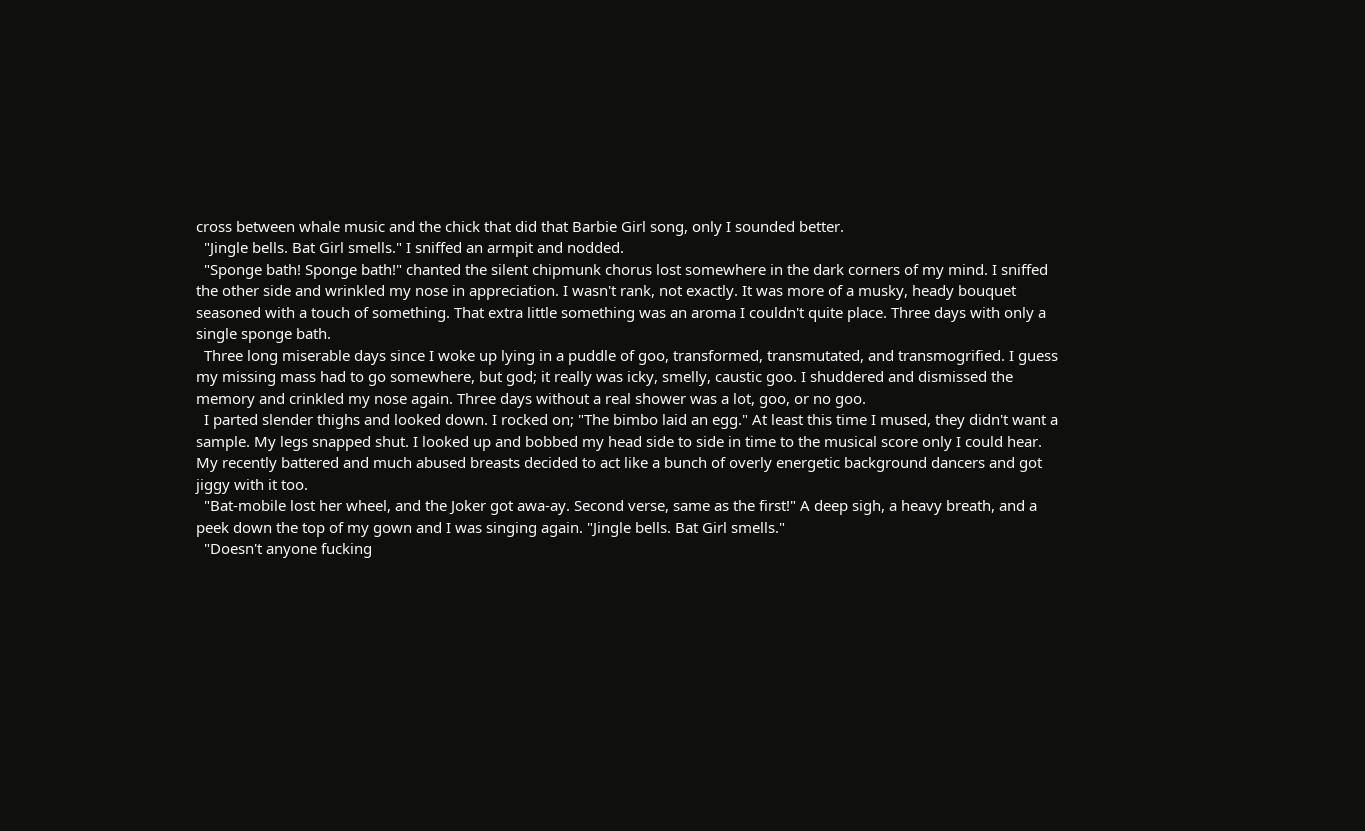cross between whale music and the chick that did that Barbie Girl song, only I sounded better.
  "Jingle bells. Bat Girl smells." I sniffed an armpit and nodded.
  "Sponge bath! Sponge bath!" chanted the silent chipmunk chorus lost somewhere in the dark corners of my mind. I sniffed the other side and wrinkled my nose in appreciation. I wasn't rank, not exactly. It was more of a musky, heady bouquet seasoned with a touch of something. That extra little something was an aroma I couldn't quite place. Three days with only a single sponge bath.
  Three long miserable days since I woke up lying in a puddle of goo, transformed, transmutated, and transmogrified. I guess my missing mass had to go somewhere, but god; it really was icky, smelly, caustic goo. I shuddered and dismissed the memory and crinkled my nose again. Three days without a real shower was a lot, goo, or no goo.
  I parted slender thighs and looked down. I rocked on; "The bimbo laid an egg." At least this time I mused, they didn't want a sample. My legs snapped shut. I looked up and bobbed my head side to side in time to the musical score only I could hear. My recently battered and much abused breasts decided to act like a bunch of overly energetic background dancers and got jiggy with it too.
  "Bat-mobile lost her wheel, and the Joker got awa-ay. Second verse, same as the first!" A deep sigh, a heavy breath, and a peek down the top of my gown and I was singing again. "Jingle bells. Bat Girl smells."
  "Doesn't anyone fucking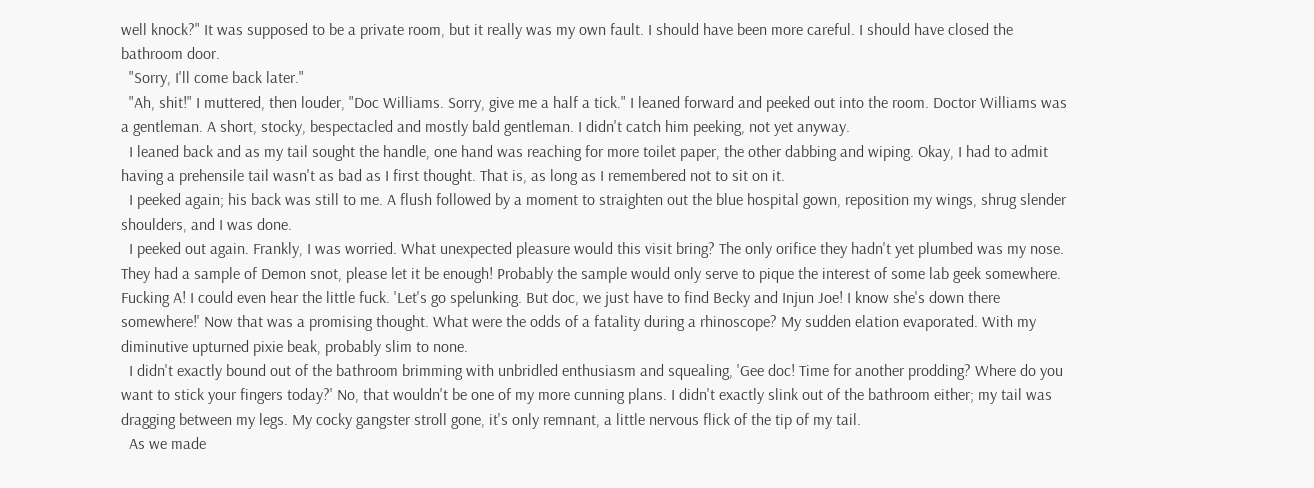well knock?" It was supposed to be a private room, but it really was my own fault. I should have been more careful. I should have closed the bathroom door.
  "Sorry, I'll come back later."
  "Ah, shit!" I muttered, then louder, "Doc Williams. Sorry, give me a half a tick." I leaned forward and peeked out into the room. Doctor Williams was a gentleman. A short, stocky, bespectacled and mostly bald gentleman. I didn't catch him peeking, not yet anyway.
  I leaned back and as my tail sought the handle, one hand was reaching for more toilet paper, the other dabbing and wiping. Okay, I had to admit having a prehensile tail wasn't as bad as I first thought. That is, as long as I remembered not to sit on it.
  I peeked again; his back was still to me. A flush followed by a moment to straighten out the blue hospital gown, reposition my wings, shrug slender shoulders, and I was done.
  I peeked out again. Frankly, I was worried. What unexpected pleasure would this visit bring? The only orifice they hadn't yet plumbed was my nose. They had a sample of Demon snot, please let it be enough! Probably the sample would only serve to pique the interest of some lab geek somewhere. Fucking A! I could even hear the little fuck. 'Let's go spelunking. But doc, we just have to find Becky and Injun Joe! I know she's down there somewhere!' Now that was a promising thought. What were the odds of a fatality during a rhinoscope? My sudden elation evaporated. With my diminutive upturned pixie beak, probably slim to none.
  I didn't exactly bound out of the bathroom brimming with unbridled enthusiasm and squealing, 'Gee doc! Time for another prodding? Where do you want to stick your fingers today?' No, that wouldn't be one of my more cunning plans. I didn't exactly slink out of the bathroom either; my tail was dragging between my legs. My cocky gangster stroll gone, it's only remnant, a little nervous flick of the tip of my tail.
  As we made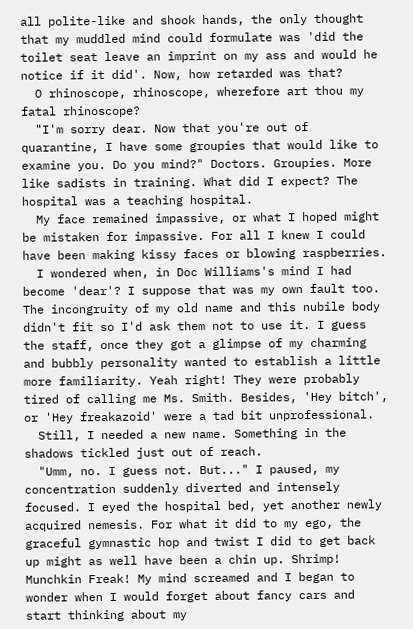all polite-like and shook hands, the only thought that my muddled mind could formulate was 'did the toilet seat leave an imprint on my ass and would he notice if it did'. Now, how retarded was that?
  O rhinoscope, rhinoscope, wherefore art thou my fatal rhinoscope?
  "I'm sorry dear. Now that you're out of quarantine, I have some groupies that would like to examine you. Do you mind?" Doctors. Groupies. More like sadists in training. What did I expect? The hospital was a teaching hospital.
  My face remained impassive, or what I hoped might be mistaken for impassive. For all I knew I could have been making kissy faces or blowing raspberries.
  I wondered when, in Doc Williams's mind I had become 'dear'? I suppose that was my own fault too. The incongruity of my old name and this nubile body didn't fit so I'd ask them not to use it. I guess the staff, once they got a glimpse of my charming and bubbly personality wanted to establish a little more familiarity. Yeah right! They were probably tired of calling me Ms. Smith. Besides, 'Hey bitch', or 'Hey freakazoid' were a tad bit unprofessional.
  Still, I needed a new name. Something in the shadows tickled just out of reach.
  "Umm, no. I guess not. But..." I paused, my concentration suddenly diverted and intensely focused. I eyed the hospital bed, yet another newly acquired nemesis. For what it did to my ego, the graceful gymnastic hop and twist I did to get back up might as well have been a chin up. Shrimp! Munchkin Freak! My mind screamed and I began to wonder when I would forget about fancy cars and start thinking about my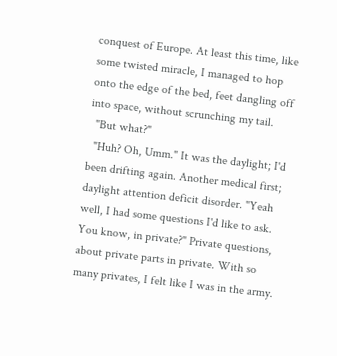conquest of Europe. At least this time, like some twisted miracle, I managed to hop onto the edge of the bed, feet dangling off into space, without scrunching my tail.
  "But what?"
  "Huh? Oh, Umm." It was the daylight; I'd been drifting again. Another medical first; daylight attention deficit disorder. "Yeah well, I had some questions I'd like to ask. You know, in private?" Private questions, about private parts in private. With so many privates, I felt like I was in the army.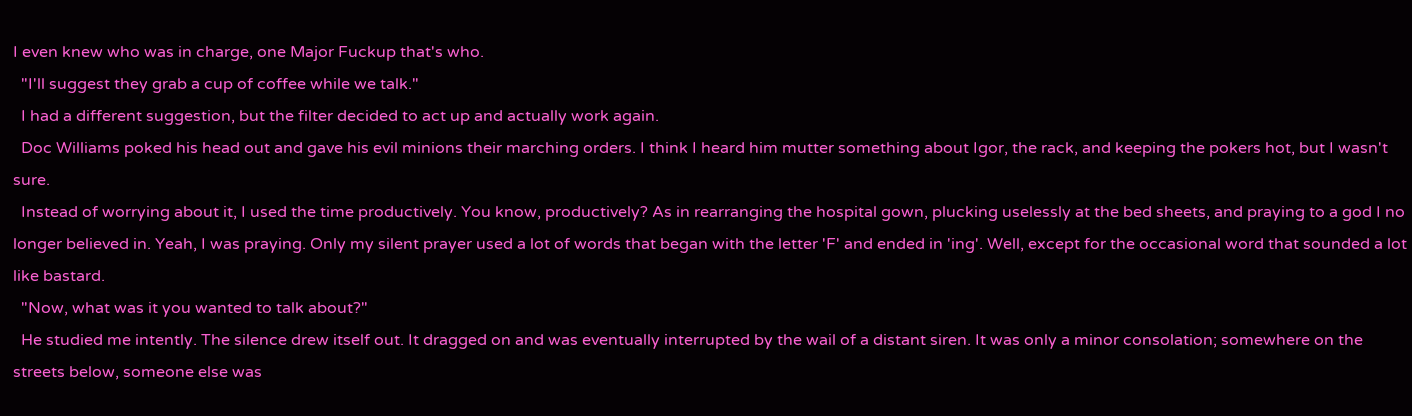I even knew who was in charge, one Major Fuckup that's who.
  "I'll suggest they grab a cup of coffee while we talk."
  I had a different suggestion, but the filter decided to act up and actually work again.
  Doc Williams poked his head out and gave his evil minions their marching orders. I think I heard him mutter something about Igor, the rack, and keeping the pokers hot, but I wasn't sure.
  Instead of worrying about it, I used the time productively. You know, productively? As in rearranging the hospital gown, plucking uselessly at the bed sheets, and praying to a god I no longer believed in. Yeah, I was praying. Only my silent prayer used a lot of words that began with the letter 'F' and ended in 'ing'. Well, except for the occasional word that sounded a lot like bastard.
  "Now, what was it you wanted to talk about?"
  He studied me intently. The silence drew itself out. It dragged on and was eventually interrupted by the wail of a distant siren. It was only a minor consolation; somewhere on the streets below, someone else was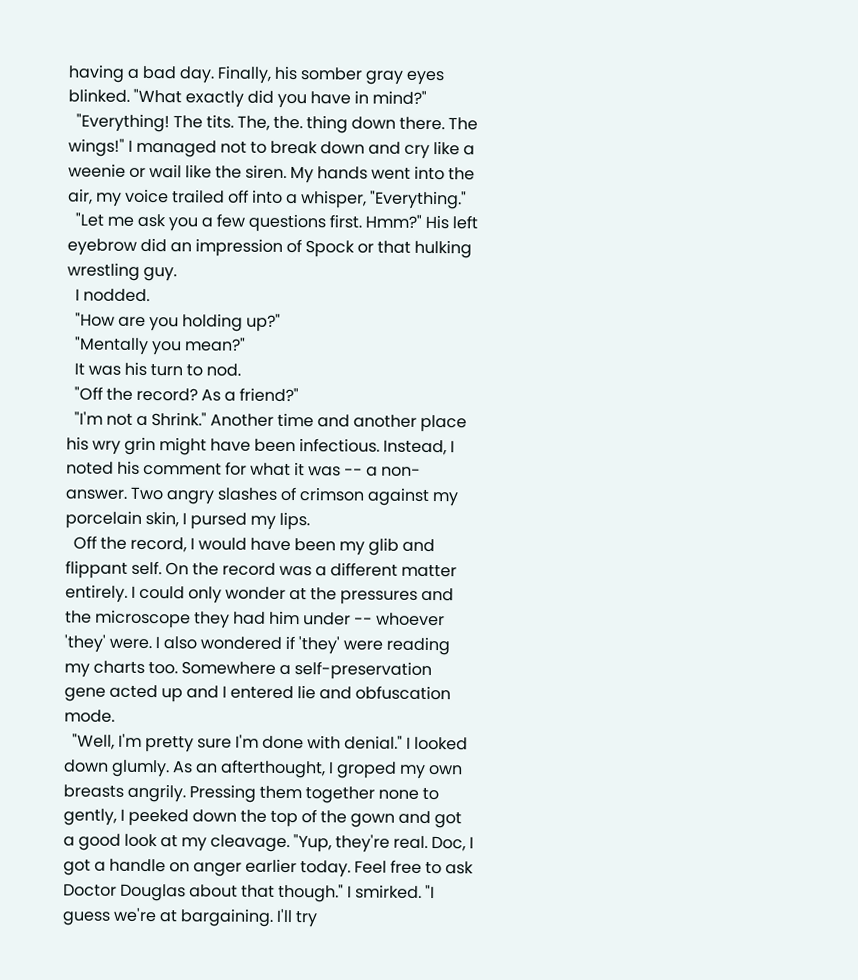having a bad day. Finally, his somber gray eyes blinked. "What exactly did you have in mind?"
  "Everything! The tits. The, the. thing down there. The wings!" I managed not to break down and cry like a weenie or wail like the siren. My hands went into the air, my voice trailed off into a whisper, "Everything."
  "Let me ask you a few questions first. Hmm?" His left eyebrow did an impression of Spock or that hulking wrestling guy.
  I nodded.
  "How are you holding up?"
  "Mentally you mean?"
  It was his turn to nod.
  "Off the record? As a friend?"
  "I'm not a Shrink." Another time and another place his wry grin might have been infectious. Instead, I noted his comment for what it was -- a non-answer. Two angry slashes of crimson against my porcelain skin, I pursed my lips.
  Off the record, I would have been my glib and flippant self. On the record was a different matter entirely. I could only wonder at the pressures and the microscope they had him under -- whoever 'they' were. I also wondered if 'they' were reading my charts too. Somewhere a self-preservation gene acted up and I entered lie and obfuscation mode.
  "Well, I'm pretty sure I'm done with denial." I looked down glumly. As an afterthought, I groped my own breasts angrily. Pressing them together none to gently, I peeked down the top of the gown and got a good look at my cleavage. "Yup, they're real. Doc, I got a handle on anger earlier today. Feel free to ask Doctor Douglas about that though." I smirked. "I guess we're at bargaining. I'll try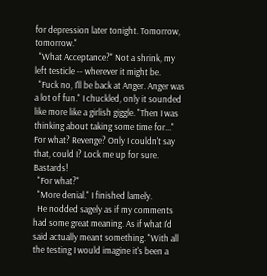for depression later tonight. Tomorrow, tomorrow."
  "What Acceptance?" Not a shrink, my left testicle -- wherever it might be.
  "Fuck no, I'll be back at Anger. Anger was a lot of fun." I chuckled, only it sounded like more like a girlish giggle. "Then I was thinking about taking some time for..." For what? Revenge? Only I couldn't say that, could I? Lock me up for sure. Bastards!
  "For what?"
  "More denial." I finished lamely.
  He nodded sagely as if my comments had some great meaning. As if what I'd said actually meant something. "With all the testing I would imagine it's been a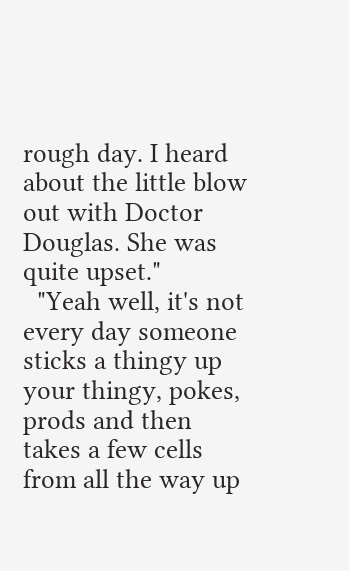rough day. I heard about the little blow out with Doctor Douglas. She was quite upset."
  "Yeah well, it's not every day someone sticks a thingy up your thingy, pokes, prods and then takes a few cells from all the way up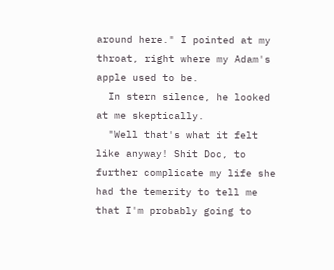around here." I pointed at my throat, right where my Adam's apple used to be.
  In stern silence, he looked at me skeptically.
  "Well that's what it felt like anyway! Shit Doc, to further complicate my life she had the temerity to tell me that I'm probably going to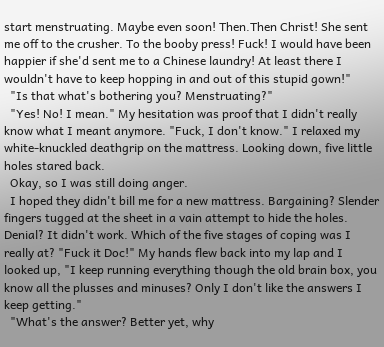start menstruating. Maybe even soon! Then.Then Christ! She sent me off to the crusher. To the booby press! Fuck! I would have been happier if she'd sent me to a Chinese laundry! At least there I wouldn't have to keep hopping in and out of this stupid gown!"
  "Is that what's bothering you? Menstruating?"
  "Yes! No! I mean." My hesitation was proof that I didn't really know what I meant anymore. "Fuck, I don't know." I relaxed my white-knuckled deathgrip on the mattress. Looking down, five little holes stared back.
  Okay, so I was still doing anger.
  I hoped they didn't bill me for a new mattress. Bargaining? Slender fingers tugged at the sheet in a vain attempt to hide the holes. Denial? It didn't work. Which of the five stages of coping was I really at? "Fuck it Doc!" My hands flew back into my lap and I looked up, "I keep running everything though the old brain box, you know all the plusses and minuses? Only I don't like the answers I keep getting."
  "What's the answer? Better yet, why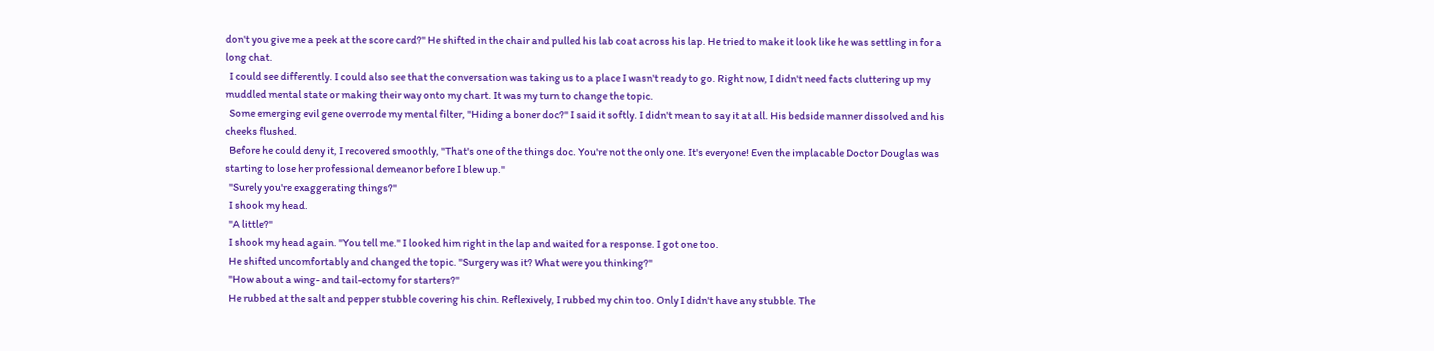don't you give me a peek at the score card?" He shifted in the chair and pulled his lab coat across his lap. He tried to make it look like he was settling in for a long chat.
  I could see differently. I could also see that the conversation was taking us to a place I wasn't ready to go. Right now, I didn't need facts cluttering up my muddled mental state or making their way onto my chart. It was my turn to change the topic.
  Some emerging evil gene overrode my mental filter, "Hiding a boner doc?" I said it softly. I didn't mean to say it at all. His bedside manner dissolved and his cheeks flushed.
  Before he could deny it, I recovered smoothly, "That's one of the things doc. You're not the only one. It's everyone! Even the implacable Doctor Douglas was starting to lose her professional demeanor before I blew up."
  "Surely you're exaggerating things?"
  I shook my head.
  "A little?"
  I shook my head again. "You tell me." I looked him right in the lap and waited for a response. I got one too.
  He shifted uncomfortably and changed the topic. "Surgery was it? What were you thinking?"
  "How about a wing- and tail-ectomy for starters?"
  He rubbed at the salt and pepper stubble covering his chin. Reflexively, I rubbed my chin too. Only I didn't have any stubble. The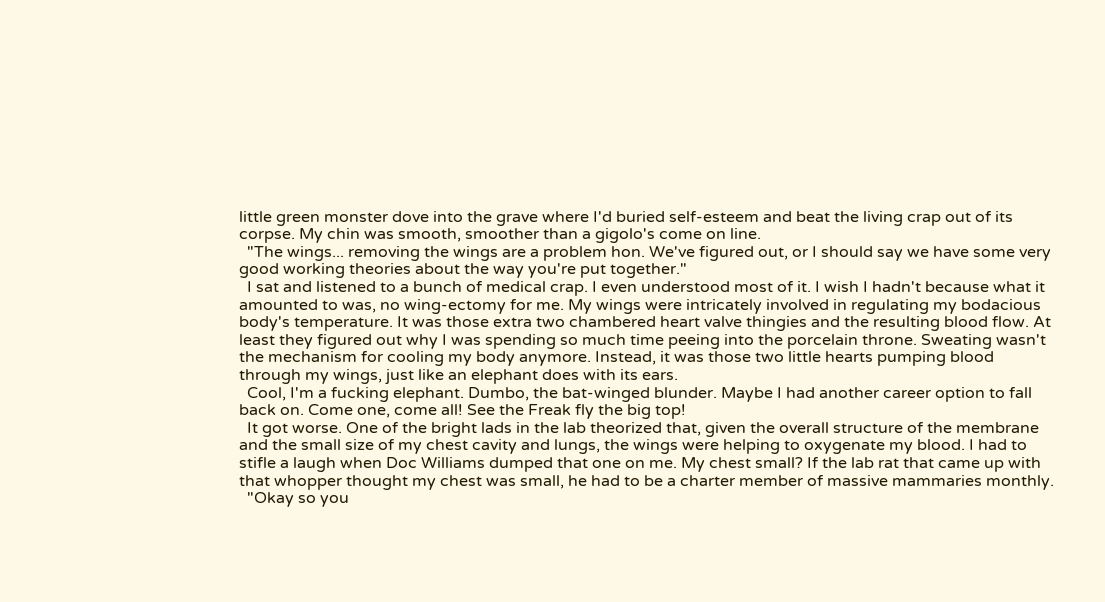little green monster dove into the grave where I'd buried self-esteem and beat the living crap out of its corpse. My chin was smooth, smoother than a gigolo's come on line.
  "The wings... removing the wings are a problem hon. We've figured out, or I should say we have some very good working theories about the way you're put together."
  I sat and listened to a bunch of medical crap. I even understood most of it. I wish I hadn't because what it amounted to was, no wing-ectomy for me. My wings were intricately involved in regulating my bodacious body's temperature. It was those extra two chambered heart valve thingies and the resulting blood flow. At least they figured out why I was spending so much time peeing into the porcelain throne. Sweating wasn't the mechanism for cooling my body anymore. Instead, it was those two little hearts pumping blood through my wings, just like an elephant does with its ears.
  Cool, I'm a fucking elephant. Dumbo, the bat-winged blunder. Maybe I had another career option to fall back on. Come one, come all! See the Freak fly the big top!
  It got worse. One of the bright lads in the lab theorized that, given the overall structure of the membrane and the small size of my chest cavity and lungs, the wings were helping to oxygenate my blood. I had to stifle a laugh when Doc Williams dumped that one on me. My chest small? If the lab rat that came up with that whopper thought my chest was small, he had to be a charter member of massive mammaries monthly.
  "Okay so you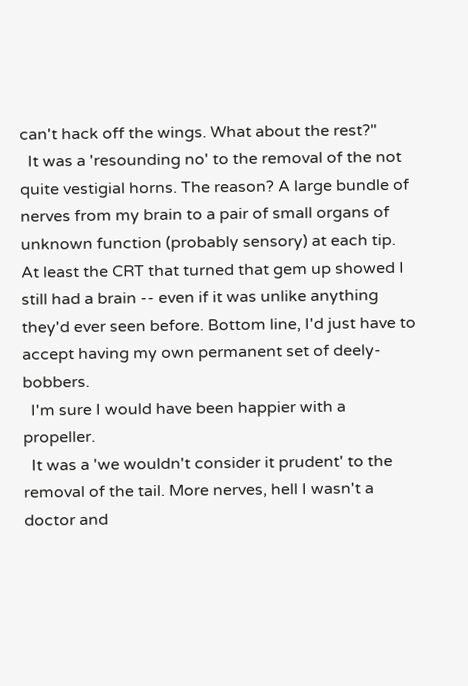can't hack off the wings. What about the rest?"
  It was a 'resounding no' to the removal of the not quite vestigial horns. The reason? A large bundle of nerves from my brain to a pair of small organs of unknown function (probably sensory) at each tip. At least the CRT that turned that gem up showed I still had a brain -- even if it was unlike anything they'd ever seen before. Bottom line, I'd just have to accept having my own permanent set of deely-bobbers.
  I'm sure I would have been happier with a propeller.
  It was a 'we wouldn't consider it prudent' to the removal of the tail. More nerves, hell I wasn't a doctor and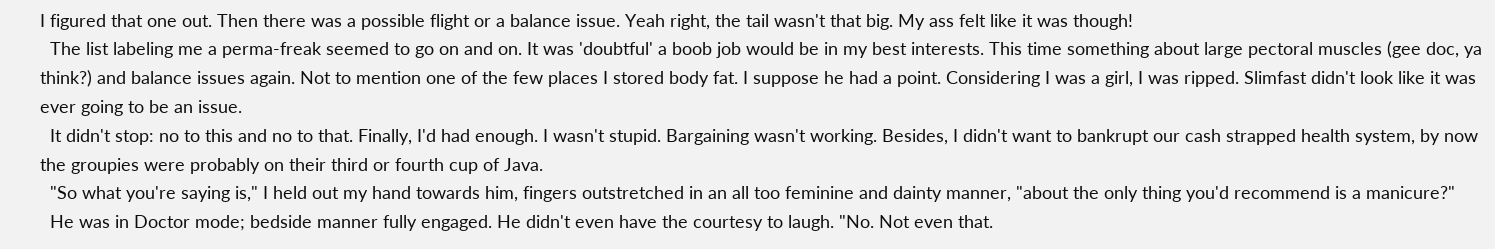I figured that one out. Then there was a possible flight or a balance issue. Yeah right, the tail wasn't that big. My ass felt like it was though!
  The list labeling me a perma-freak seemed to go on and on. It was 'doubtful' a boob job would be in my best interests. This time something about large pectoral muscles (gee doc, ya think?) and balance issues again. Not to mention one of the few places I stored body fat. I suppose he had a point. Considering I was a girl, I was ripped. Slimfast didn't look like it was ever going to be an issue.
  It didn't stop: no to this and no to that. Finally, I'd had enough. I wasn't stupid. Bargaining wasn't working. Besides, I didn't want to bankrupt our cash strapped health system, by now the groupies were probably on their third or fourth cup of Java.
  "So what you're saying is," I held out my hand towards him, fingers outstretched in an all too feminine and dainty manner, "about the only thing you'd recommend is a manicure?"
  He was in Doctor mode; bedside manner fully engaged. He didn't even have the courtesy to laugh. "No. Not even that.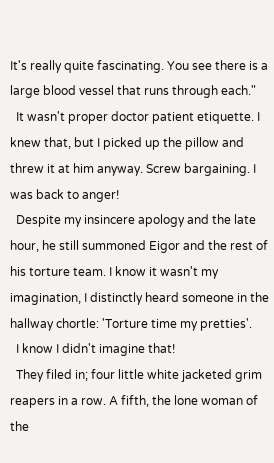It's really quite fascinating. You see there is a large blood vessel that runs through each."
  It wasn't proper doctor patient etiquette. I knew that, but I picked up the pillow and threw it at him anyway. Screw bargaining. I was back to anger!
  Despite my insincere apology and the late hour, he still summoned Eigor and the rest of his torture team. I know it wasn't my imagination, I distinctly heard someone in the hallway chortle: 'Torture time my pretties'.
  I know I didn't imagine that!
  They filed in; four little white jacketed grim reapers in a row. A fifth, the lone woman of the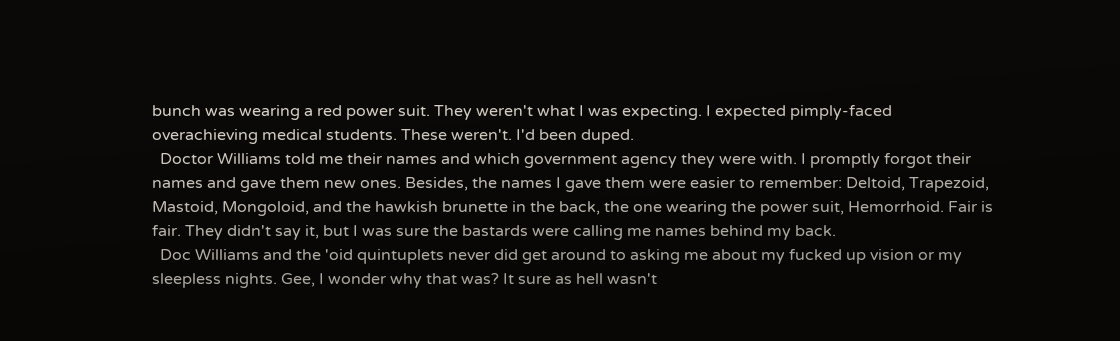bunch was wearing a red power suit. They weren't what I was expecting. I expected pimply-faced overachieving medical students. These weren't. I'd been duped.
  Doctor Williams told me their names and which government agency they were with. I promptly forgot their names and gave them new ones. Besides, the names I gave them were easier to remember: Deltoid, Trapezoid, Mastoid, Mongoloid, and the hawkish brunette in the back, the one wearing the power suit, Hemorrhoid. Fair is fair. They didn't say it, but I was sure the bastards were calling me names behind my back.
  Doc Williams and the 'oid quintuplets never did get around to asking me about my fucked up vision or my sleepless nights. Gee, I wonder why that was? It sure as hell wasn't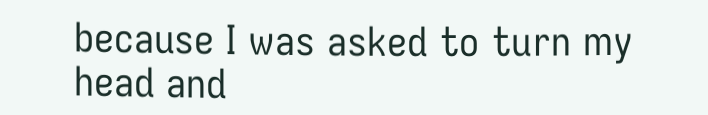because I was asked to turn my head and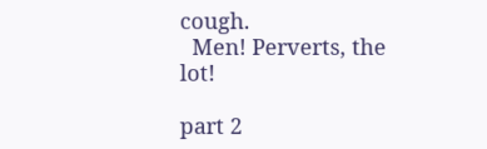cough.
  Men! Perverts, the lot!

part 2